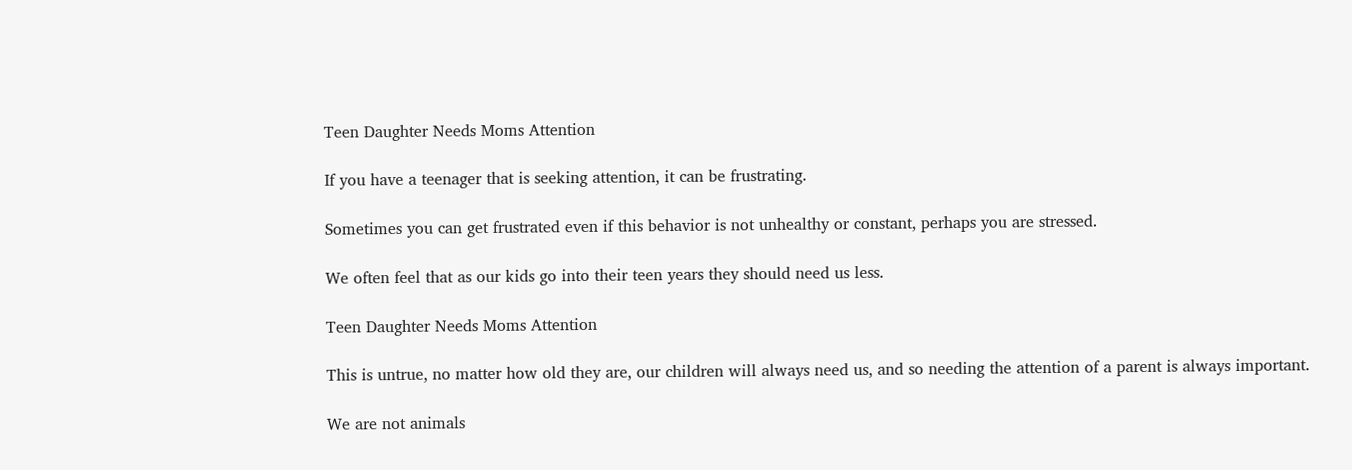Teen Daughter Needs Moms Attention

If you have a teenager that is seeking attention, it can be frustrating.

Sometimes you can get frustrated even if this behavior is not unhealthy or constant, perhaps you are stressed.

We often feel that as our kids go into their teen years they should need us less.

Teen Daughter Needs Moms Attention

This is untrue, no matter how old they are, our children will always need us, and so needing the attention of a parent is always important.

We are not animals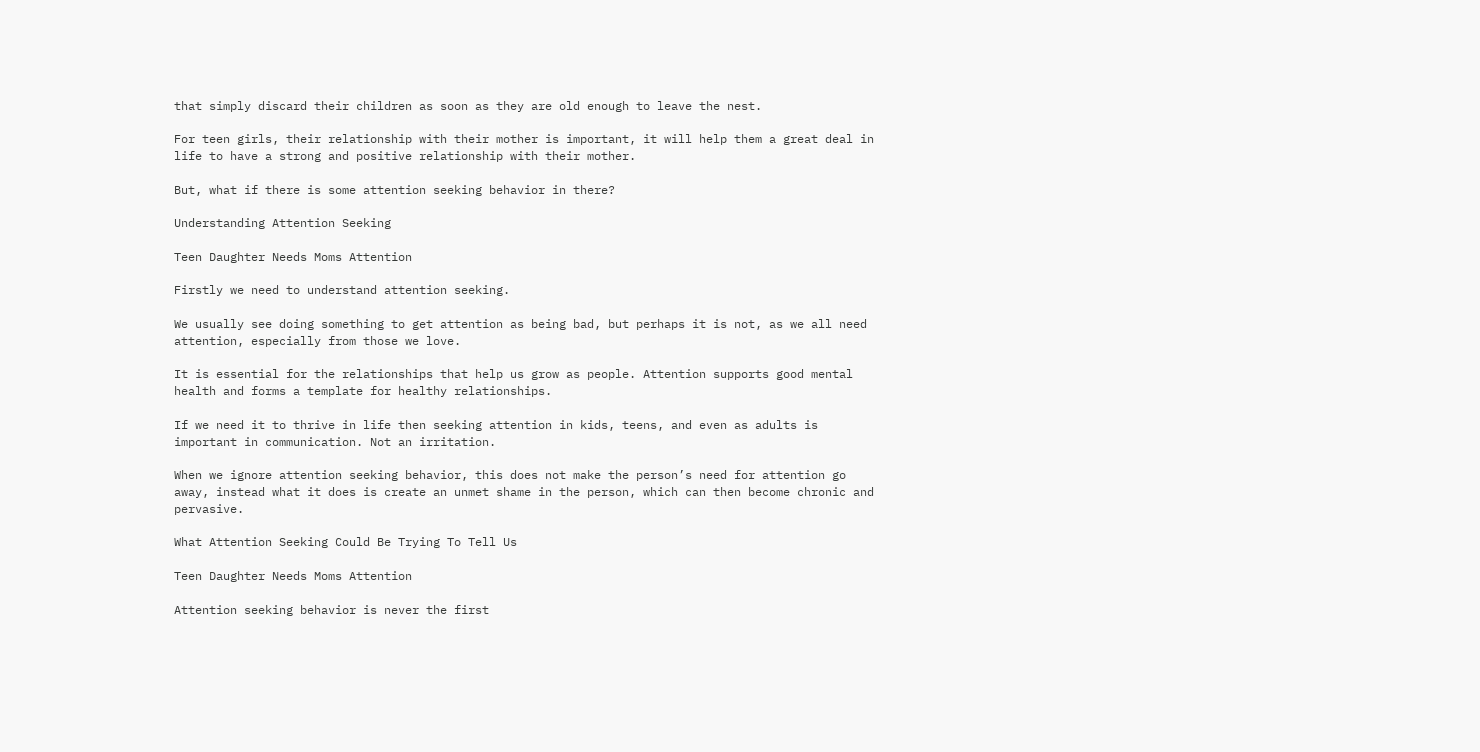that simply discard their children as soon as they are old enough to leave the nest.

For teen girls, their relationship with their mother is important, it will help them a great deal in life to have a strong and positive relationship with their mother.

But, what if there is some attention seeking behavior in there?

Understanding Attention Seeking

Teen Daughter Needs Moms Attention

Firstly we need to understand attention seeking.

We usually see doing something to get attention as being bad, but perhaps it is not, as we all need attention, especially from those we love.

It is essential for the relationships that help us grow as people. Attention supports good mental health and forms a template for healthy relationships.

If we need it to thrive in life then seeking attention in kids, teens, and even as adults is important in communication. Not an irritation.

When we ignore attention seeking behavior, this does not make the person’s need for attention go away, instead what it does is create an unmet shame in the person, which can then become chronic and pervasive.

What Attention Seeking Could Be Trying To Tell Us

Teen Daughter Needs Moms Attention

Attention seeking behavior is never the first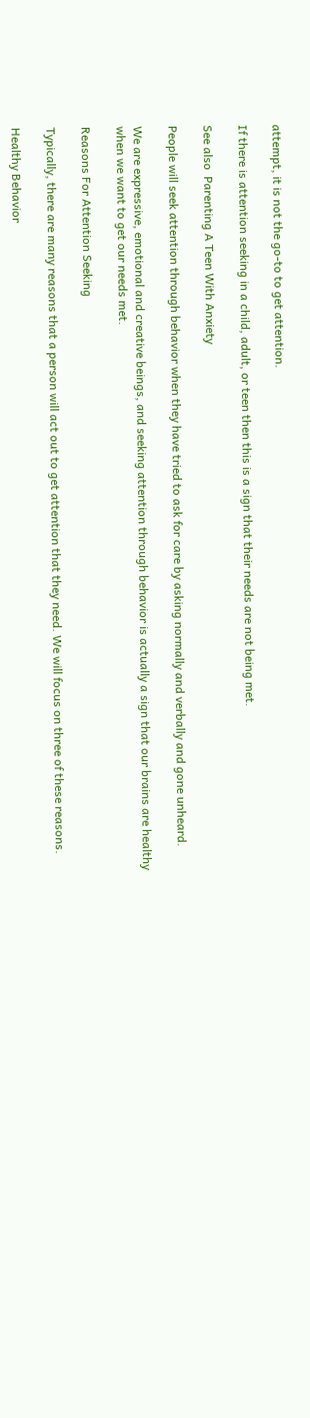attempt, it is not the go-to to get attention.

If there is attention seeking in a child, adult, or teen then this is a sign that their needs are not being met.

See also  Parenting A Teen With Anxiety

People will seek attention through behavior when they have tried to ask for care by asking normally and verbally and gone unheard.

We are expressive, emotional and creative beings, and seeking attention through behavior is actually a sign that our brains are healthy when we want to get our needs met.

Reasons For Attention Seeking

Typically, there are many reasons that a person will act out to get attention that they need. We will focus on three of these reasons.

Healthy Behavior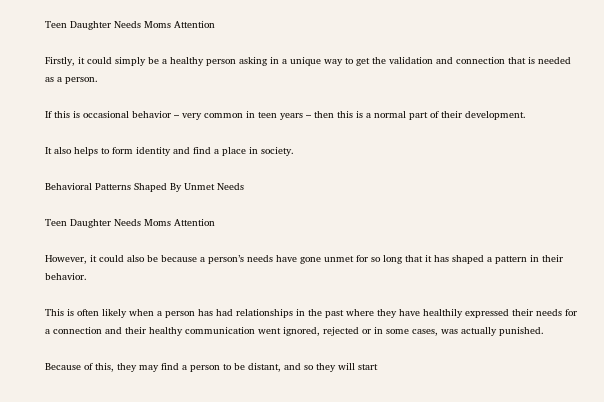Teen Daughter Needs Moms Attention

Firstly, it could simply be a healthy person asking in a unique way to get the validation and connection that is needed as a person.

If this is occasional behavior – very common in teen years – then this is a normal part of their development.

It also helps to form identity and find a place in society.

Behavioral Patterns Shaped By Unmet Needs

Teen Daughter Needs Moms Attention

However, it could also be because a person’s needs have gone unmet for so long that it has shaped a pattern in their behavior.

This is often likely when a person has had relationships in the past where they have healthily expressed their needs for a connection and their healthy communication went ignored, rejected or in some cases, was actually punished.

Because of this, they may find a person to be distant, and so they will start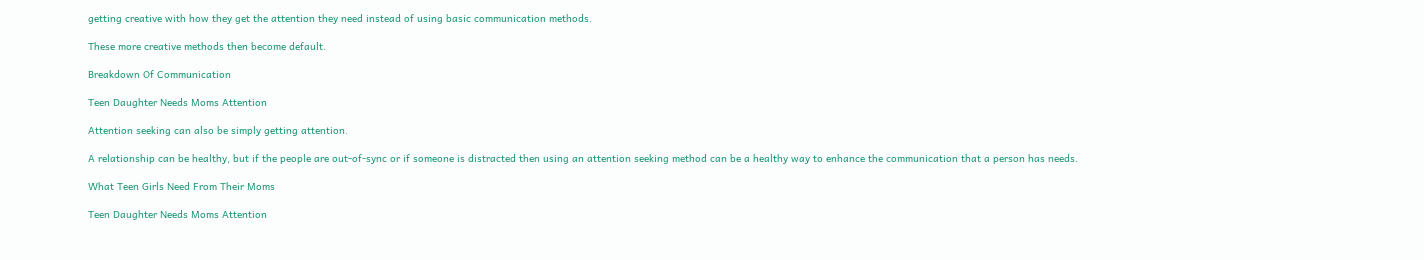getting creative with how they get the attention they need instead of using basic communication methods.

These more creative methods then become default.

Breakdown Of Communication

Teen Daughter Needs Moms Attention

Attention seeking can also be simply getting attention.

A relationship can be healthy, but if the people are out-of-sync or if someone is distracted then using an attention seeking method can be a healthy way to enhance the communication that a person has needs.

What Teen Girls Need From Their Moms

Teen Daughter Needs Moms Attention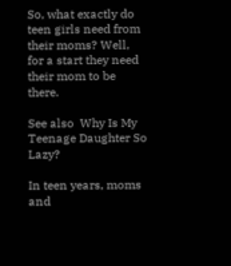So, what exactly do teen girls need from their moms? Well, for a start they need their mom to be there.

See also  Why Is My Teenage Daughter So Lazy?

In teen years, moms and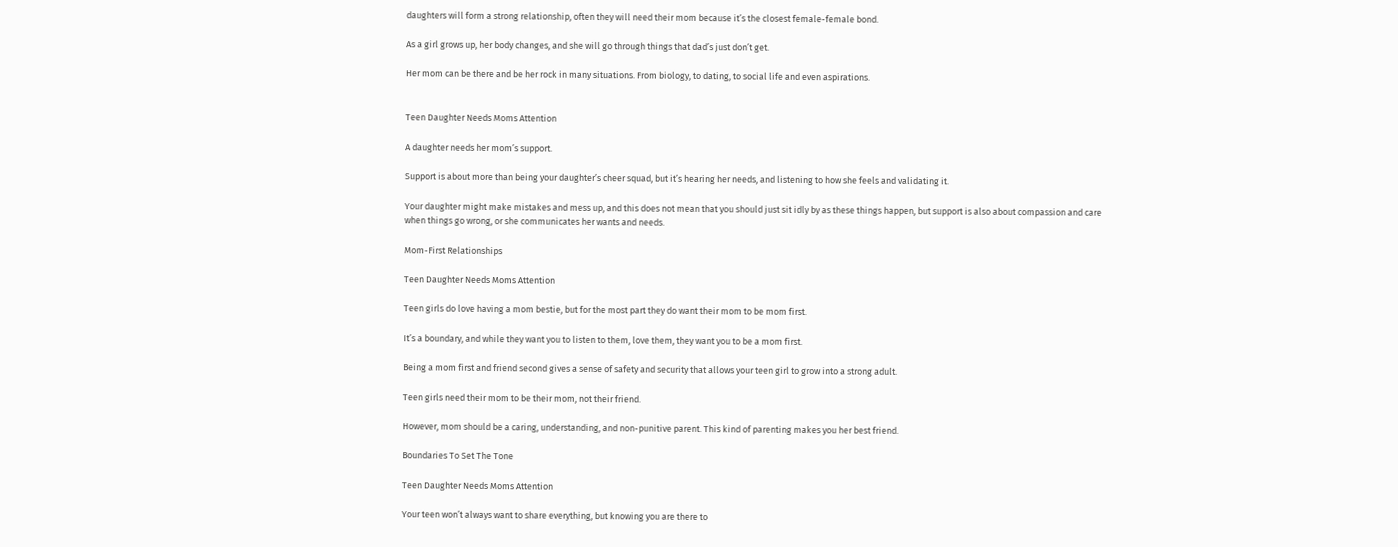daughters will form a strong relationship, often they will need their mom because it’s the closest female-female bond.

As a girl grows up, her body changes, and she will go through things that dad’s just don’t get.

Her mom can be there and be her rock in many situations. From biology, to dating, to social life and even aspirations.


Teen Daughter Needs Moms Attention

A daughter needs her mom’s support.

Support is about more than being your daughter’s cheer squad, but it’s hearing her needs, and listening to how she feels and validating it.

Your daughter might make mistakes and mess up, and this does not mean that you should just sit idly by as these things happen, but support is also about compassion and care when things go wrong, or she communicates her wants and needs.

Mom-First Relationships

Teen Daughter Needs Moms Attention

Teen girls do love having a mom bestie, but for the most part they do want their mom to be mom first.

It’s a boundary, and while they want you to listen to them, love them, they want you to be a mom first.

Being a mom first and friend second gives a sense of safety and security that allows your teen girl to grow into a strong adult.

Teen girls need their mom to be their mom, not their friend.

However, mom should be a caring, understanding, and non-punitive parent. This kind of parenting makes you her best friend.

Boundaries To Set The Tone

Teen Daughter Needs Moms Attention

Your teen won’t always want to share everything, but knowing you are there to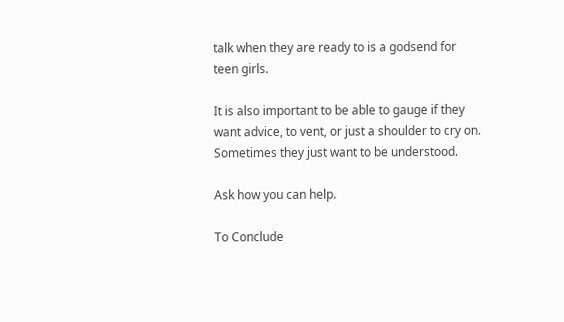talk when they are ready to is a godsend for teen girls.

It is also important to be able to gauge if they want advice, to vent, or just a shoulder to cry on. Sometimes they just want to be understood.

Ask how you can help.

To Conclude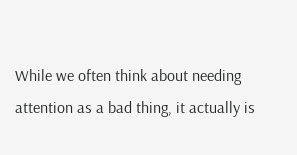While we often think about needing attention as a bad thing, it actually is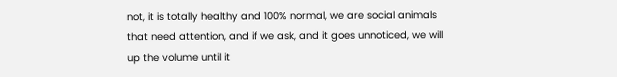not, it is totally healthy and 100% normal, we are social animals that need attention, and if we ask, and it goes unnoticed, we will up the volume until it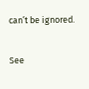can’t be ignored.

See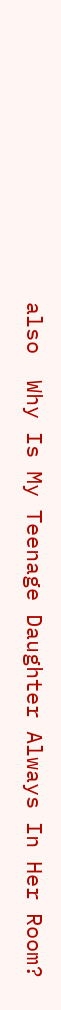also  Why Is My Teenage Daughter Always In Her Room?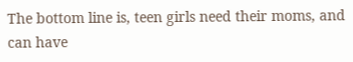The bottom line is, teen girls need their moms, and can have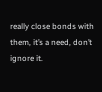really close bonds with them, it’s a need, don’t ignore it.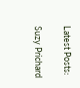Latest Posts:

Suzy Prichard